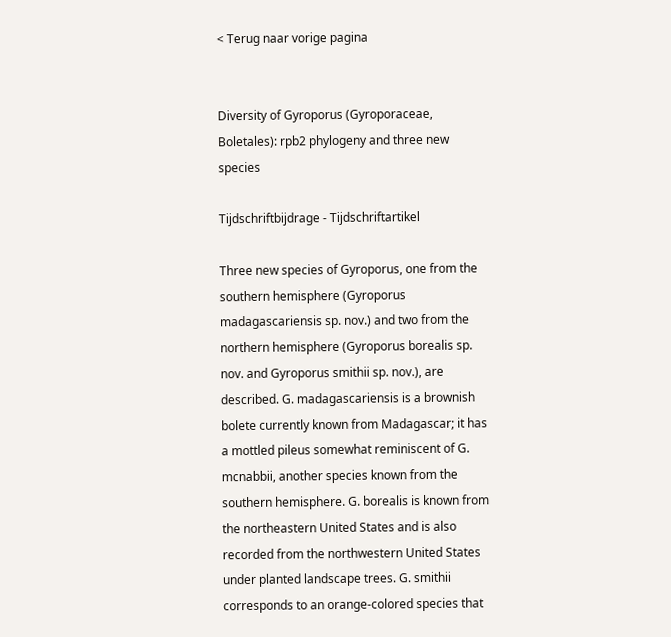< Terug naar vorige pagina


Diversity of Gyroporus (Gyroporaceae, Boletales): rpb2 phylogeny and three new species

Tijdschriftbijdrage - Tijdschriftartikel

Three new species of Gyroporus, one from the southern hemisphere (Gyroporus madagascariensis sp. nov.) and two from the northern hemisphere (Gyroporus borealis sp. nov. and Gyroporus smithii sp. nov.), are described. G. madagascariensis is a brownish bolete currently known from Madagascar; it has a mottled pileus somewhat reminiscent of G. mcnabbii, another species known from the southern hemisphere. G. borealis is known from the northeastern United States and is also recorded from the northwestern United States under planted landscape trees. G. smithii corresponds to an orange-colored species that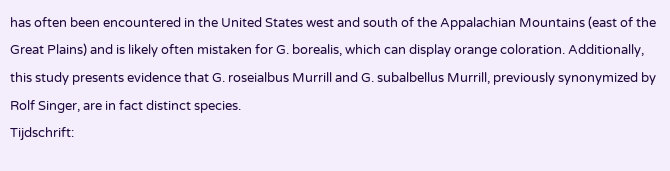has often been encountered in the United States west and south of the Appalachian Mountains (east of the Great Plains) and is likely often mistaken for G. borealis, which can display orange coloration. Additionally, this study presents evidence that G. roseialbus Murrill and G. subalbellus Murrill, previously synonymized by Rolf Singer, are in fact distinct species.
Tijdschrift: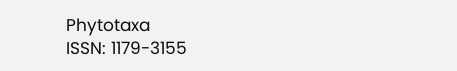Phytotaxa
ISSN: 1179-3155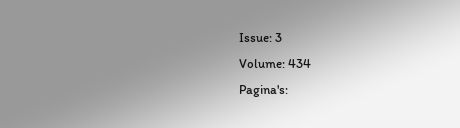Issue: 3
Volume: 434
Pagina's: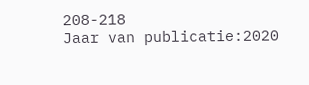208-218
Jaar van publicatie:2020